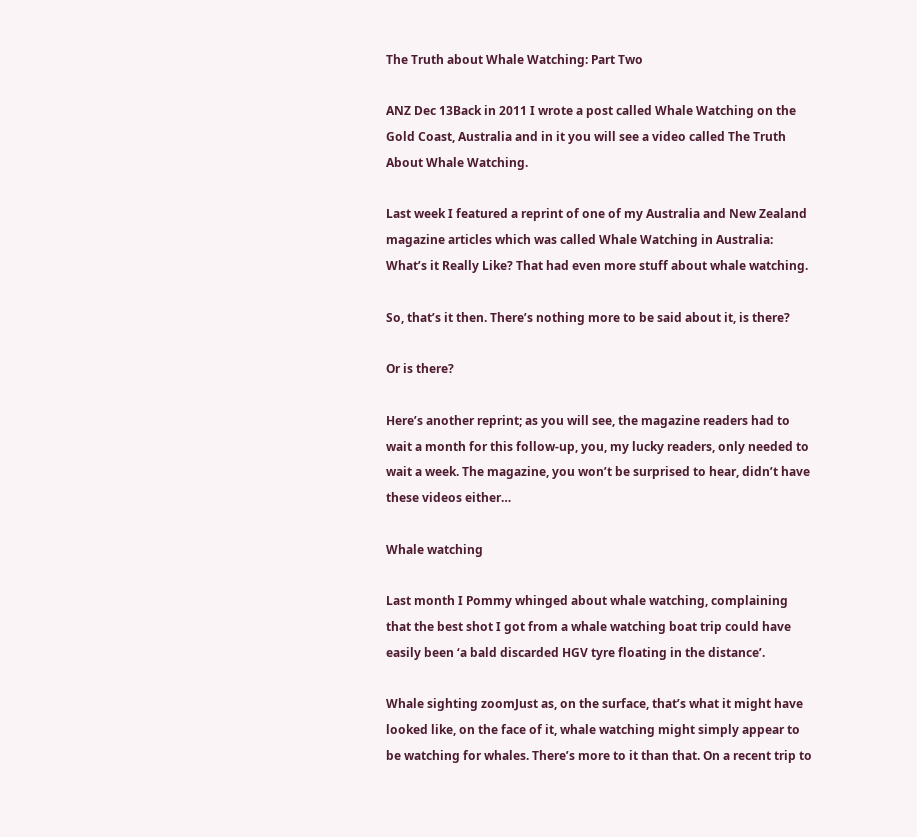The Truth about Whale Watching: Part Two

ANZ Dec 13Back in 2011 I wrote a post called Whale Watching on the Gold Coast, Australia and in it you will see a video called The Truth About Whale Watching.

Last week I featured a reprint of one of my Australia and New Zealand magazine articles which was called Whale Watching in Australia: What’s it Really Like? That had even more stuff about whale watching.

So, that’s it then. There’s nothing more to be said about it, is there?

Or is there?

Here’s another reprint; as you will see, the magazine readers had to wait a month for this follow-up, you, my lucky readers, only needed to wait a week. The magazine, you won’t be surprised to hear, didn’t have these videos either…

Whale watching

Last month I Pommy whinged about whale watching, complaining that the best shot I got from a whale watching boat trip could have easily been ‘a bald discarded HGV tyre floating in the distance’.

Whale sighting zoomJust as, on the surface, that’s what it might have looked like, on the face of it, whale watching might simply appear to be watching for whales. There’s more to it than that. On a recent trip to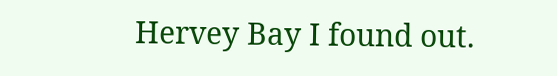Hervey Bay I found out.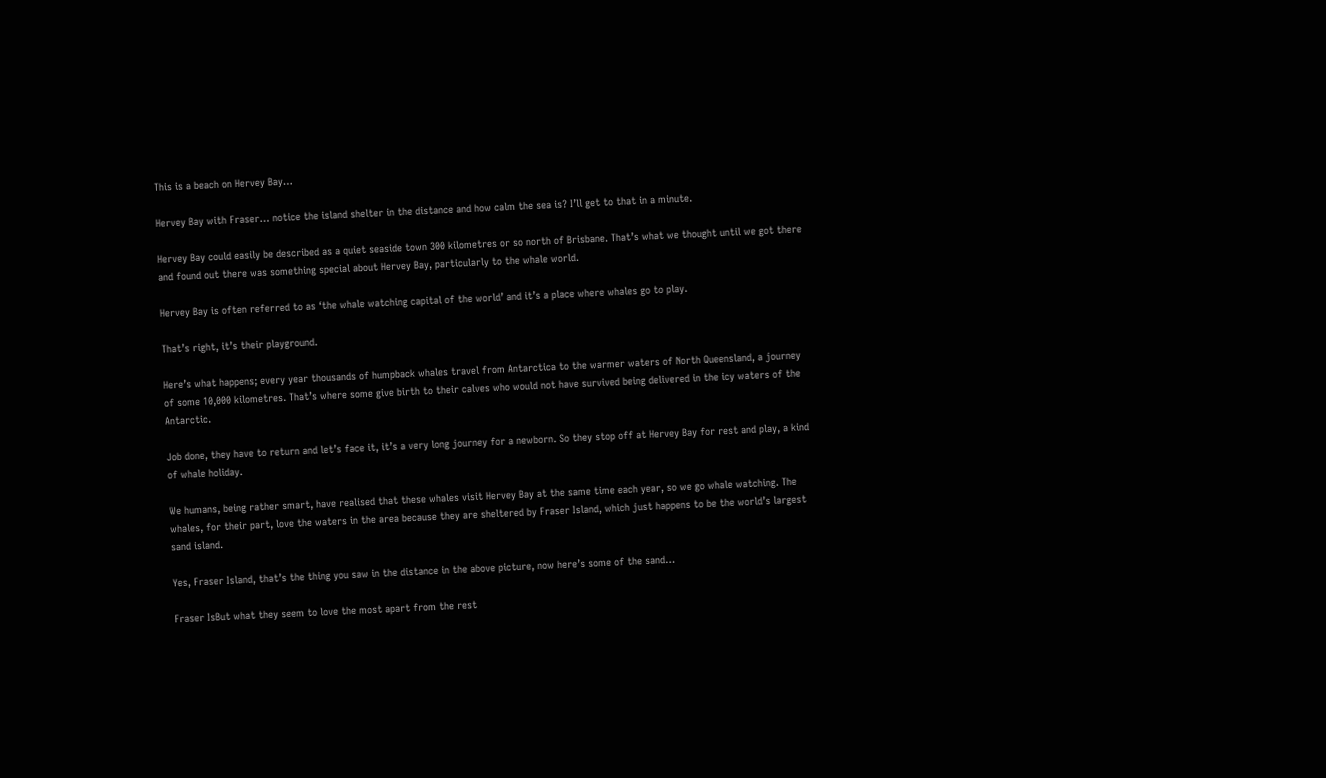This is a beach on Hervey Bay…

Hervey Bay with Fraser… notice the island shelter in the distance and how calm the sea is? I’ll get to that in a minute.

Hervey Bay could easily be described as a quiet seaside town 300 kilometres or so north of Brisbane. That’s what we thought until we got there and found out there was something special about Hervey Bay, particularly to the whale world.

Hervey Bay is often referred to as ‘the whale watching capital of the world’ and it’s a place where whales go to play.

That’s right, it’s their playground.

Here’s what happens; every year thousands of humpback whales travel from Antarctica to the warmer waters of North Queensland, a journey of some 10,000 kilometres. That’s where some give birth to their calves who would not have survived being delivered in the icy waters of the Antarctic.

Job done, they have to return and let’s face it, it’s a very long journey for a newborn. So they stop off at Hervey Bay for rest and play, a kind of whale holiday.

We humans, being rather smart, have realised that these whales visit Hervey Bay at the same time each year, so we go whale watching. The whales, for their part, love the waters in the area because they are sheltered by Fraser Island, which just happens to be the world’s largest sand island.

Yes, Fraser Island, that’s the thing you saw in the distance in the above picture, now here’s some of the sand…

Fraser IsBut what they seem to love the most apart from the rest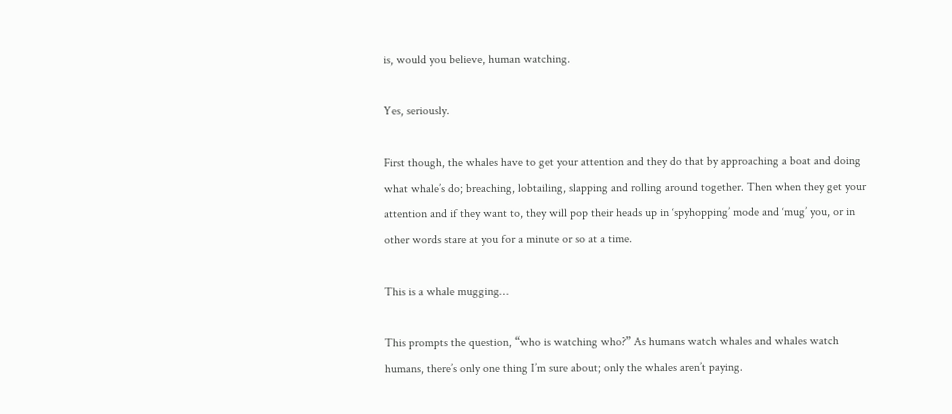is, would you believe, human watching.

Yes, seriously.

First though, the whales have to get your attention and they do that by approaching a boat and doing what whale’s do; breaching, lobtailing, slapping and rolling around together. Then when they get your attention and if they want to, they will pop their heads up in ‘spyhopping’ mode and ‘mug’ you, or in other words stare at you for a minute or so at a time.

This is a whale mugging…

This prompts the question, “who is watching who?” As humans watch whales and whales watch humans, there’s only one thing I’m sure about; only the whales aren’t paying.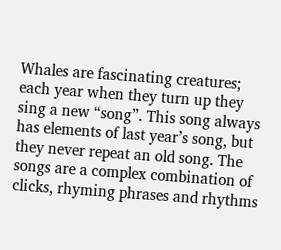Whales are fascinating creatures; each year when they turn up they sing a new “song”. This song always has elements of last year’s song, but they never repeat an old song. The songs are a complex combination of clicks, rhyming phrases and rhythms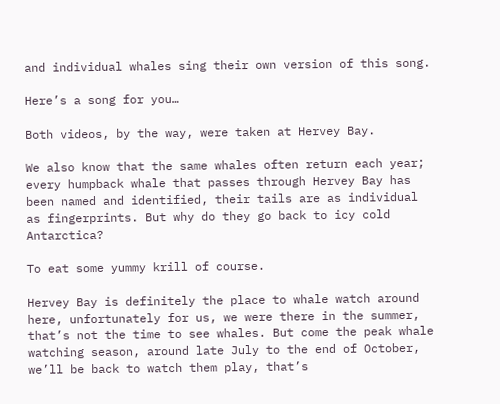and individual whales sing their own version of this song.

Here’s a song for you…

Both videos, by the way, were taken at Hervey Bay.

We also know that the same whales often return each year; every humpback whale that passes through Hervey Bay has been named and identified, their tails are as individual as fingerprints. But why do they go back to icy cold Antarctica?

To eat some yummy krill of course.

Hervey Bay is definitely the place to whale watch around here, unfortunately for us, we were there in the summer, that’s not the time to see whales. But come the peak whale watching season, around late July to the end of October, we’ll be back to watch them play, that’s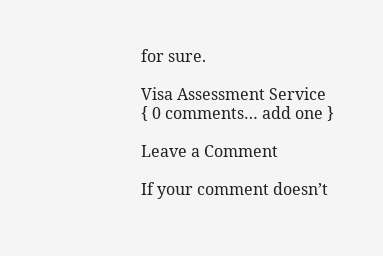for sure.

Visa Assessment Service
{ 0 comments… add one }

Leave a Comment

If your comment doesn’t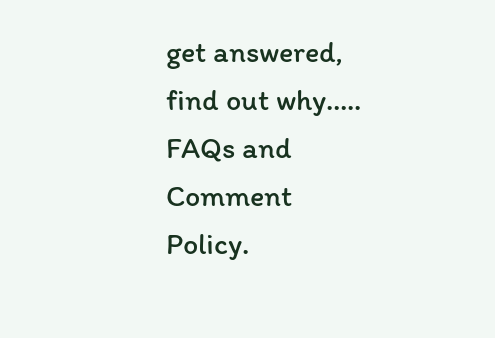get answered, find out why…..
FAQs and Comment Policy.